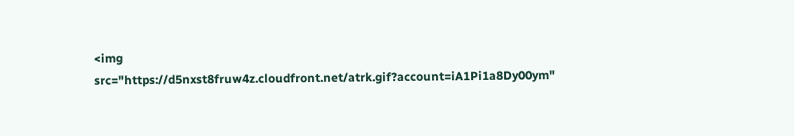<img src="https://d5nxst8fruw4z.cloudfront.net/atrk.gif?account=iA1Pi1a8Dy00ym"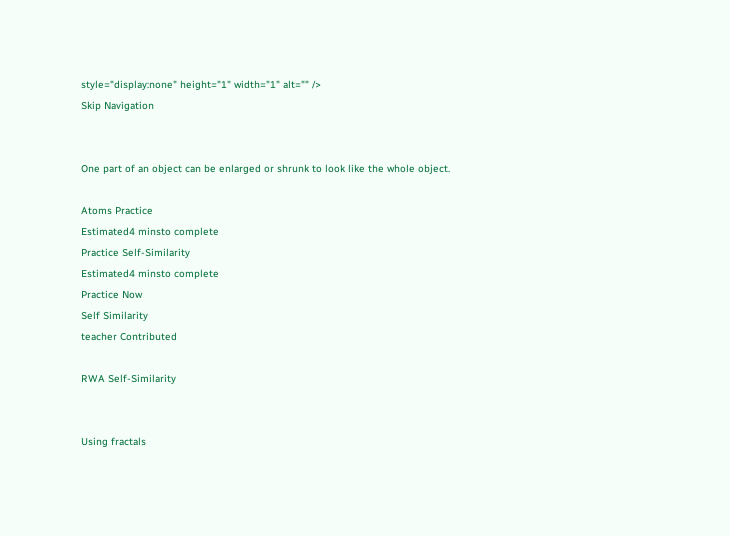style="display:none" height="1" width="1" alt="" />
Skip Navigation


One part of an object can be enlarged or shrunk to look like the whole object.

Atoms Practice
Estimated4 minsto complete
Practice Self-Similarity
Estimated4 minsto complete
Practice Now
Self Similarity
teacher Contributed

RWA Self-Similarity


Using fractals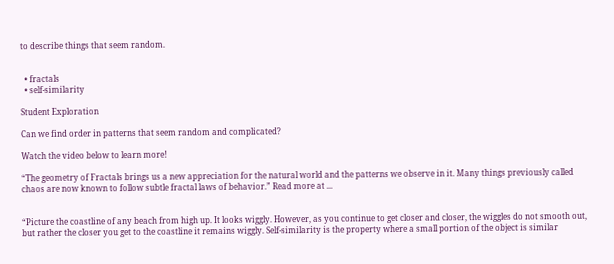to describe things that seem random.


  • fractals
  • self-similarity

Student Exploration

Can we find order in patterns that seem random and complicated?

Watch the video below to learn more!

“The geometry of Fractals brings us a new appreciation for the natural world and the patterns we observe in it. Many things previously called chaos are now known to follow subtle fractal laws of behavior.” Read more at ...


“Picture the coastline of any beach from high up. It looks wiggly. However, as you continue to get closer and closer, the wiggles do not smooth out, but rather the closer you get to the coastline it remains wiggly. Self-similarity is the property where a small portion of the object is similar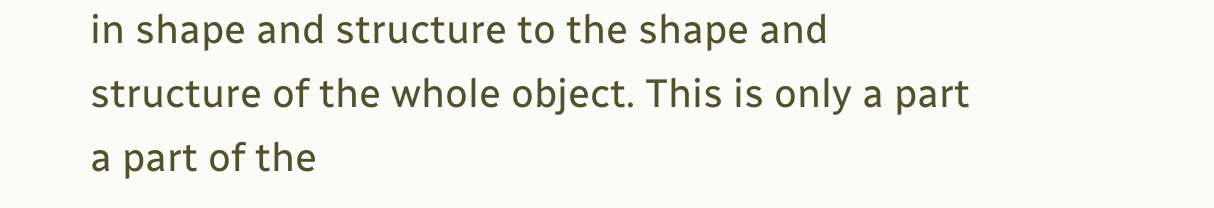in shape and structure to the shape and structure of the whole object. This is only a part a part of the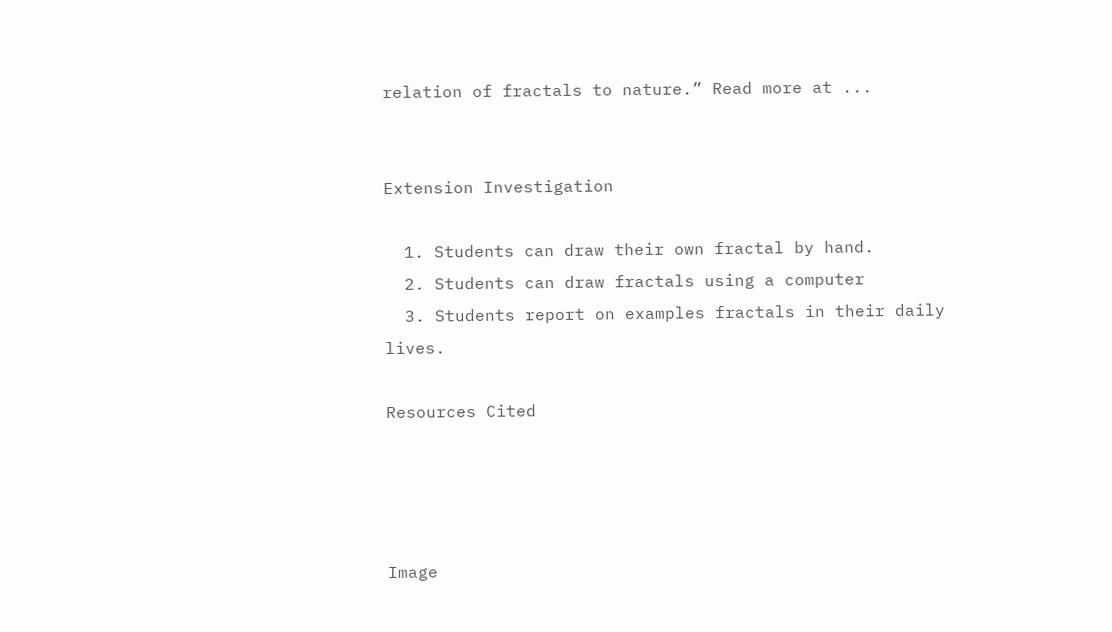relation of fractals to nature.” Read more at ...


Extension Investigation

  1. Students can draw their own fractal by hand.
  2. Students can draw fractals using a computer
  3. Students report on examples fractals in their daily lives.

Resources Cited




Image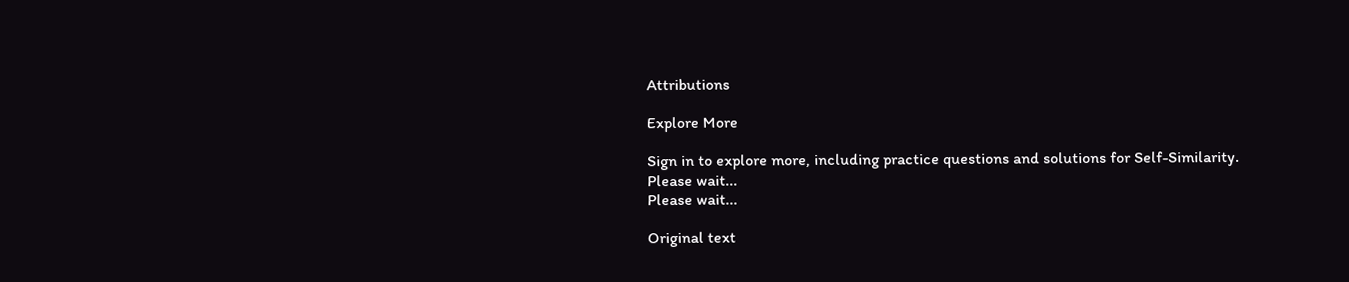Attributions

Explore More

Sign in to explore more, including practice questions and solutions for Self-Similarity.
Please wait...
Please wait...

Original text